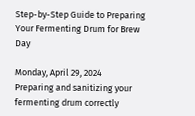Step-by-Step Guide to Preparing Your Fermenting Drum for Brew Day

Monday, April 29, 2024
Preparing and sanitizing your fermenting drum correctly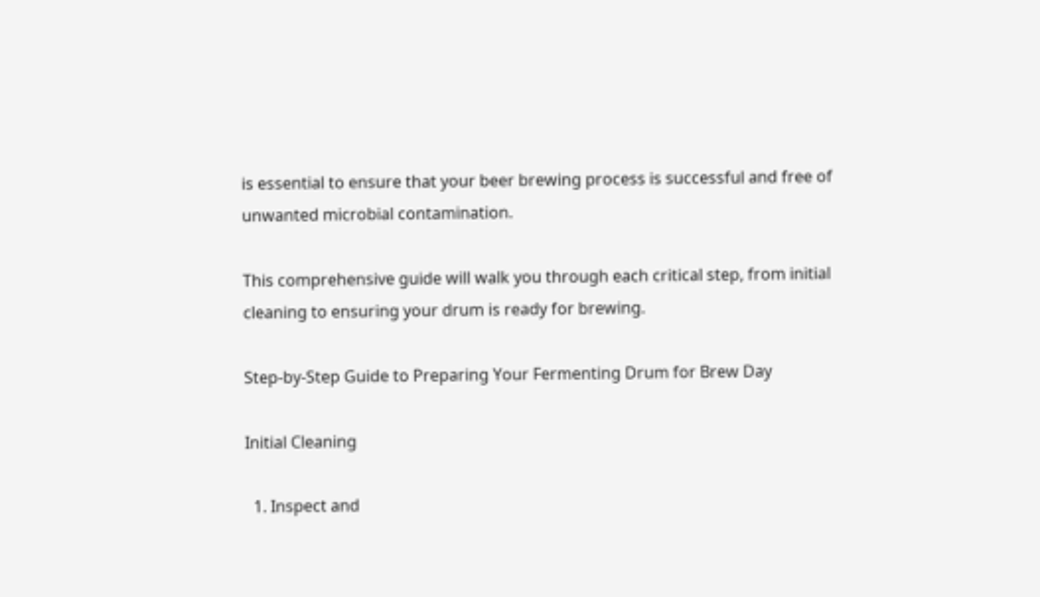is essential to ensure that your beer brewing process is successful and free of unwanted microbial contamination.

This comprehensive guide will walk you through each critical step, from initial cleaning to ensuring your drum is ready for brewing.

Step-by-Step Guide to Preparing Your Fermenting Drum for Brew Day

Initial Cleaning

  1. Inspect and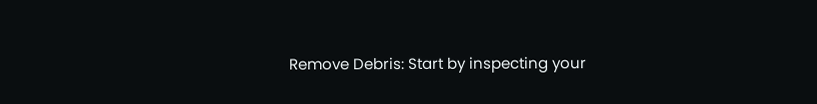Remove Debris: Start by inspecting your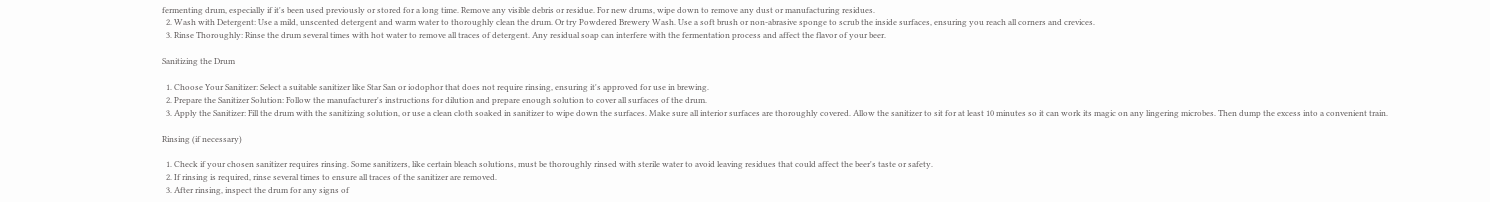fermenting drum, especially if it's been used previously or stored for a long time. Remove any visible debris or residue. For new drums, wipe down to remove any dust or manufacturing residues.
  2. Wash with Detergent: Use a mild, unscented detergent and warm water to thoroughly clean the drum. Or try Powdered Brewery Wash. Use a soft brush or non-abrasive sponge to scrub the inside surfaces, ensuring you reach all corners and crevices.
  3. Rinse Thoroughly: Rinse the drum several times with hot water to remove all traces of detergent. Any residual soap can interfere with the fermentation process and affect the flavor of your beer.

Sanitizing the Drum

  1. Choose Your Sanitizer: Select a suitable sanitizer like Star San or iodophor that does not require rinsing, ensuring it's approved for use in brewing.
  2. Prepare the Sanitizer Solution: Follow the manufacturer's instructions for dilution and prepare enough solution to cover all surfaces of the drum.
  3. Apply the Sanitizer: Fill the drum with the sanitizing solution, or use a clean cloth soaked in sanitizer to wipe down the surfaces. Make sure all interior surfaces are thoroughly covered. Allow the sanitizer to sit for at least 10 minutes so it can work its magic on any lingering microbes. Then dump the excess into a convenient train.

Rinsing (if necessary)

  1. Check if your chosen sanitizer requires rinsing. Some sanitizers, like certain bleach solutions, must be thoroughly rinsed with sterile water to avoid leaving residues that could affect the beer's taste or safety.
  2. If rinsing is required, rinse several times to ensure all traces of the sanitizer are removed.
  3. After rinsing, inspect the drum for any signs of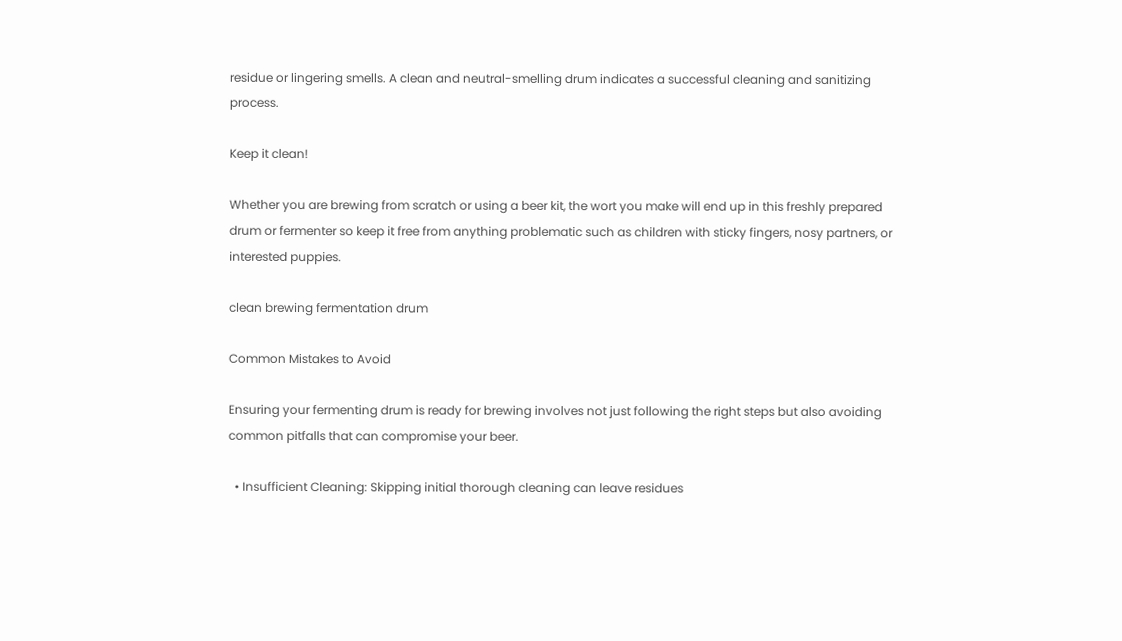residue or lingering smells. A clean and neutral-smelling drum indicates a successful cleaning and sanitizing process.

Keep it clean!

Whether you are brewing from scratch or using a beer kit, the wort you make will end up in this freshly prepared drum or fermenter so keep it free from anything problematic such as children with sticky fingers, nosy partners, or interested puppies.

clean brewing fermentation drum

Common Mistakes to Avoid

Ensuring your fermenting drum is ready for brewing involves not just following the right steps but also avoiding common pitfalls that can compromise your beer.

  • Insufficient Cleaning: Skipping initial thorough cleaning can leave residues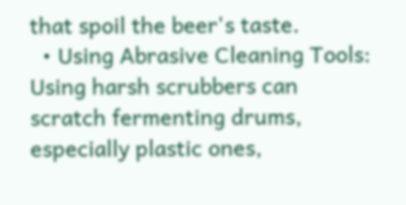that spoil the beer's taste.
  • Using Abrasive Cleaning Tools: Using harsh scrubbers can scratch fermenting drums, especially plastic ones,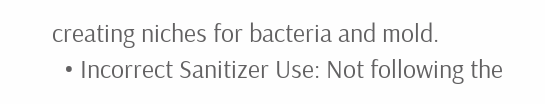creating niches for bacteria and mold.
  • Incorrect Sanitizer Use: Not following the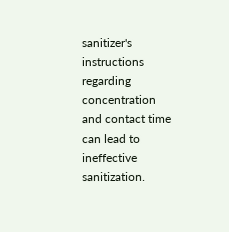sanitizer's instructions regarding concentration and contact time can lead to ineffective sanitization.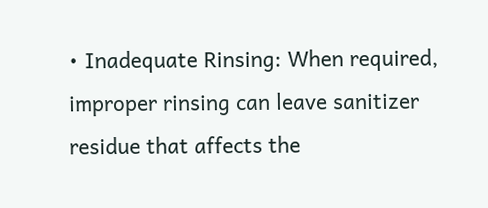• Inadequate Rinsing: When required, improper rinsing can leave sanitizer residue that affects the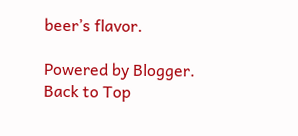beer’s flavor.

Powered by Blogger.
Back to Top